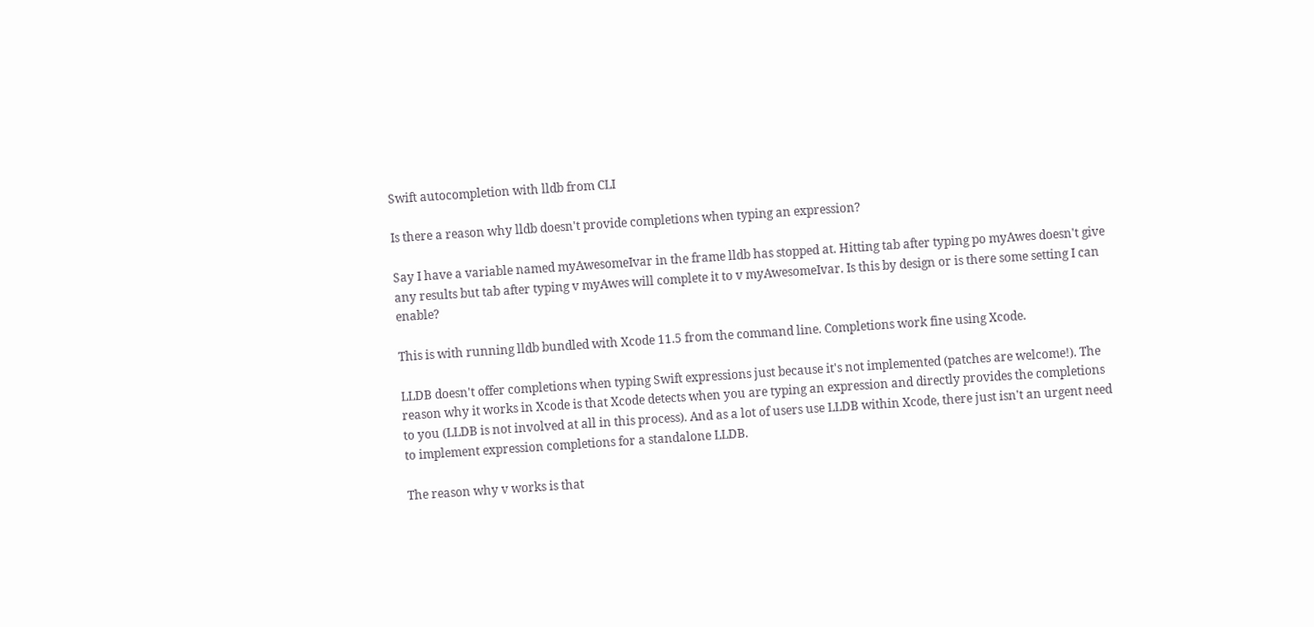Swift autocompletion with lldb from CLI

Is there a reason why lldb doesn't provide completions when typing an expression?

Say I have a variable named myAwesomeIvar in the frame lldb has stopped at. Hitting tab after typing po myAwes doesn't give any results but tab after typing v myAwes will complete it to v myAwesomeIvar. Is this by design or is there some setting I can enable?

This is with running lldb bundled with Xcode 11.5 from the command line. Completions work fine using Xcode.

LLDB doesn't offer completions when typing Swift expressions just because it's not implemented (patches are welcome!). The reason why it works in Xcode is that Xcode detects when you are typing an expression and directly provides the completions to you (LLDB is not involved at all in this process). And as a lot of users use LLDB within Xcode, there just isn't an urgent need to implement expression completions for a standalone LLDB.

The reason why v works is that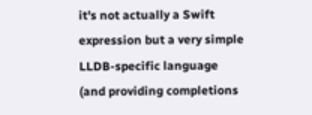it's not actually a Swift expression but a very simple LLDB-specific language (and providing completions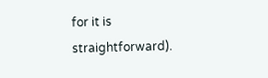for it is straightforward).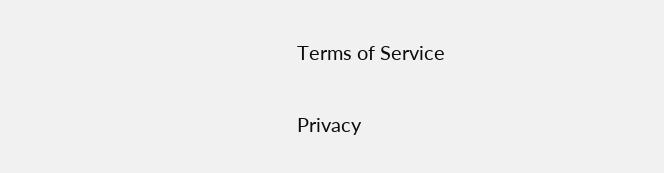Terms of Service

Privacy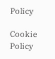Policy

Cookie Policy